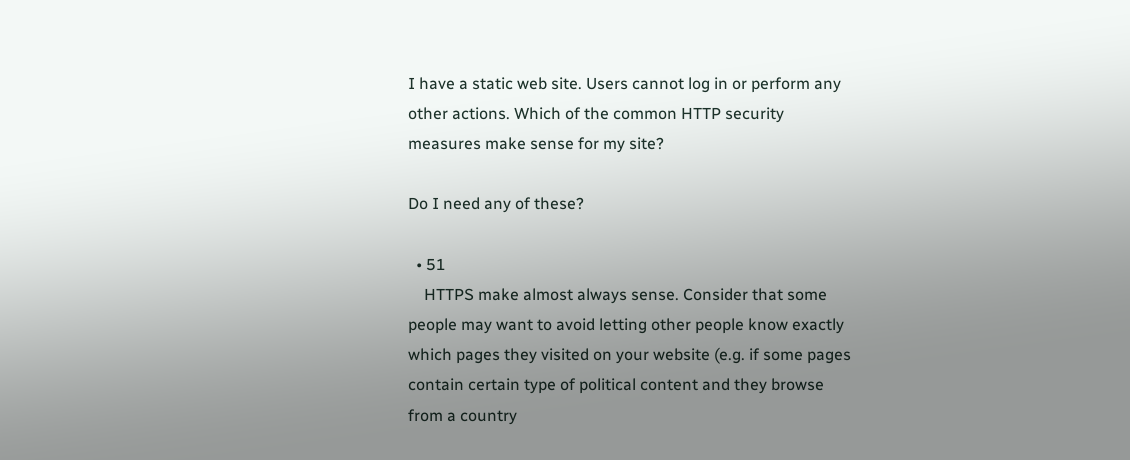I have a static web site. Users cannot log in or perform any other actions. Which of the common HTTP security measures make sense for my site?

Do I need any of these?

  • 51
    HTTPS make almost always sense. Consider that some people may want to avoid letting other people know exactly which pages they visited on your website (e.g. if some pages contain certain type of political content and they browse from a country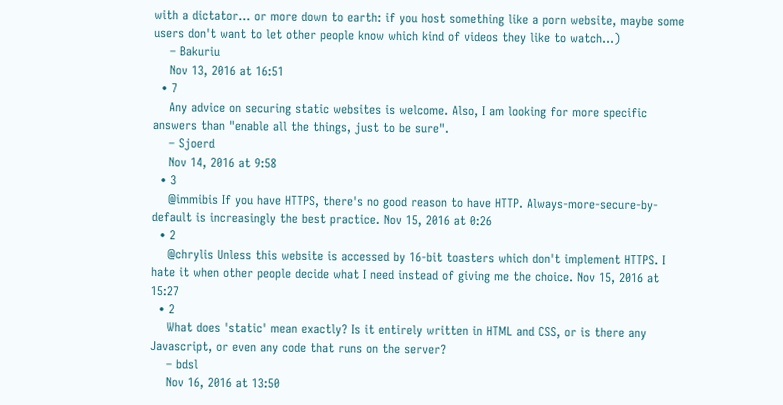with a dictator... or more down to earth: if you host something like a porn website, maybe some users don't want to let other people know which kind of videos they like to watch...)
    – Bakuriu
    Nov 13, 2016 at 16:51
  • 7
    Any advice on securing static websites is welcome. Also, I am looking for more specific answers than "enable all the things, just to be sure".
    – Sjoerd
    Nov 14, 2016 at 9:58
  • 3
    @immibis If you have HTTPS, there's no good reason to have HTTP. Always-more-secure-by-default is increasingly the best practice. Nov 15, 2016 at 0:26
  • 2
    @chrylis Unless this website is accessed by 16-bit toasters which don't implement HTTPS. I hate it when other people decide what I need instead of giving me the choice. Nov 15, 2016 at 15:27
  • 2
    What does 'static' mean exactly? Is it entirely written in HTML and CSS, or is there any Javascript, or even any code that runs on the server?
    – bdsl
    Nov 16, 2016 at 13:50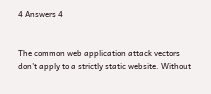4 Answers 4


The common web application attack vectors don't apply to a strictly static website. Without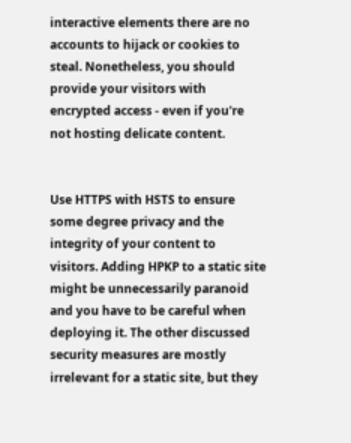interactive elements there are no accounts to hijack or cookies to steal. Nonetheless, you should provide your visitors with encrypted access - even if you're not hosting delicate content.


Use HTTPS with HSTS to ensure some degree privacy and the integrity of your content to visitors. Adding HPKP to a static site might be unnecessarily paranoid and you have to be careful when deploying it. The other discussed security measures are mostly irrelevant for a static site, but they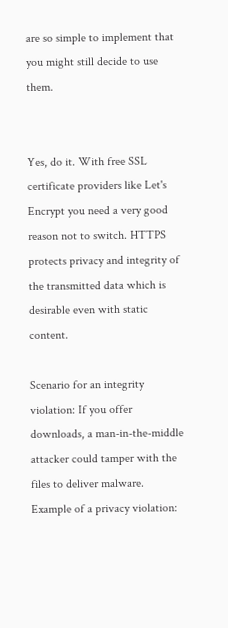are so simple to implement that you might still decide to use them.


Yes, do it. With free SSL certificate providers like Let's Encrypt you need a very good reason not to switch. HTTPS protects privacy and integrity of the transmitted data which is desirable even with static content.

Scenario for an integrity violation: If you offer downloads, a man-in-the-middle attacker could tamper with the files to deliver malware. Example of a privacy violation: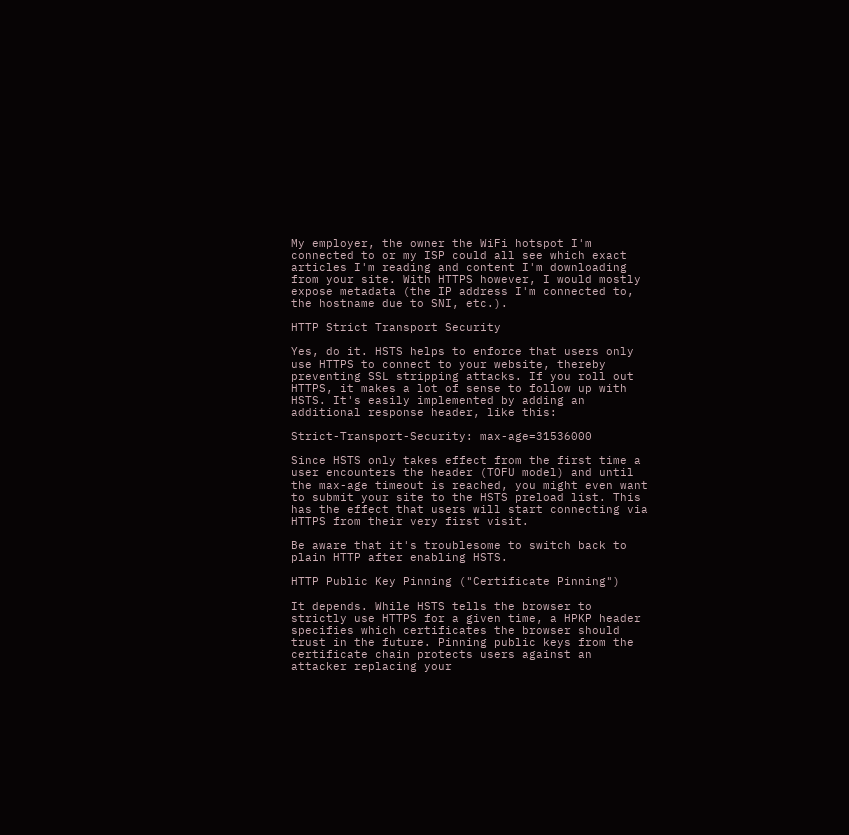My employer, the owner the WiFi hotspot I'm connected to or my ISP could all see which exact articles I'm reading and content I'm downloading from your site. With HTTPS however, I would mostly expose metadata (the IP address I'm connected to, the hostname due to SNI, etc.).

HTTP Strict Transport Security

Yes, do it. HSTS helps to enforce that users only use HTTPS to connect to your website, thereby preventing SSL stripping attacks. If you roll out HTTPS, it makes a lot of sense to follow up with HSTS. It's easily implemented by adding an additional response header, like this:

Strict-Transport-Security: max-age=31536000

Since HSTS only takes effect from the first time a user encounters the header (TOFU model) and until the max-age timeout is reached, you might even want to submit your site to the HSTS preload list. This has the effect that users will start connecting via HTTPS from their very first visit.

Be aware that it's troublesome to switch back to plain HTTP after enabling HSTS.

HTTP Public Key Pinning ("Certificate Pinning")

It depends. While HSTS tells the browser to strictly use HTTPS for a given time, a HPKP header specifies which certificates the browser should trust in the future. Pinning public keys from the certificate chain protects users against an attacker replacing your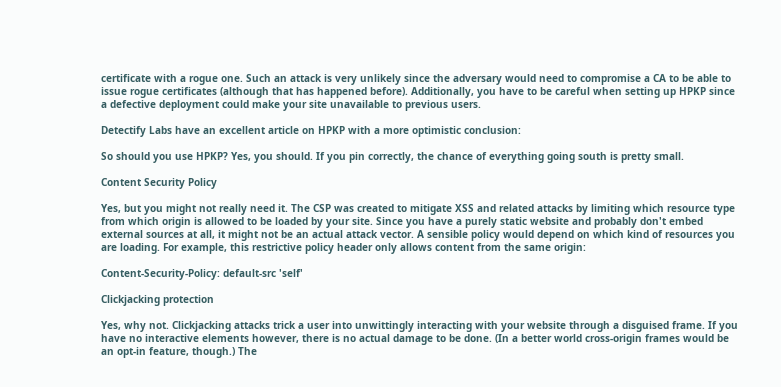certificate with a rogue one. Such an attack is very unlikely since the adversary would need to compromise a CA to be able to issue rogue certificates (although that has happened before). Additionally, you have to be careful when setting up HPKP since a defective deployment could make your site unavailable to previous users.

Detectify Labs have an excellent article on HPKP with a more optimistic conclusion:

So should you use HPKP? Yes, you should. If you pin correctly, the chance of everything going south is pretty small.

Content Security Policy

Yes, but you might not really need it. The CSP was created to mitigate XSS and related attacks by limiting which resource type from which origin is allowed to be loaded by your site. Since you have a purely static website and probably don't embed external sources at all, it might not be an actual attack vector. A sensible policy would depend on which kind of resources you are loading. For example, this restrictive policy header only allows content from the same origin:

Content-Security-Policy: default-src 'self'

Clickjacking protection

Yes, why not. Clickjacking attacks trick a user into unwittingly interacting with your website through a disguised frame. If you have no interactive elements however, there is no actual damage to be done. (In a better world cross-origin frames would be an opt-in feature, though.) The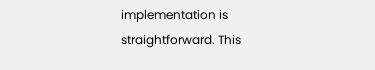implementation is straightforward. This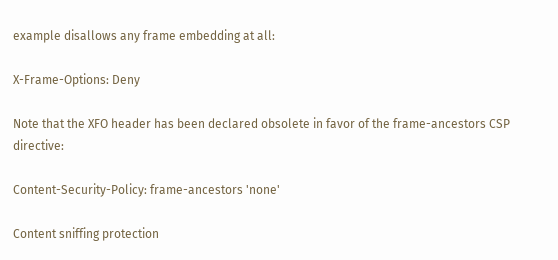example disallows any frame embedding at all:

X-Frame-Options: Deny

Note that the XFO header has been declared obsolete in favor of the frame-ancestors CSP directive:

Content-Security-Policy: frame-ancestors 'none'

Content sniffing protection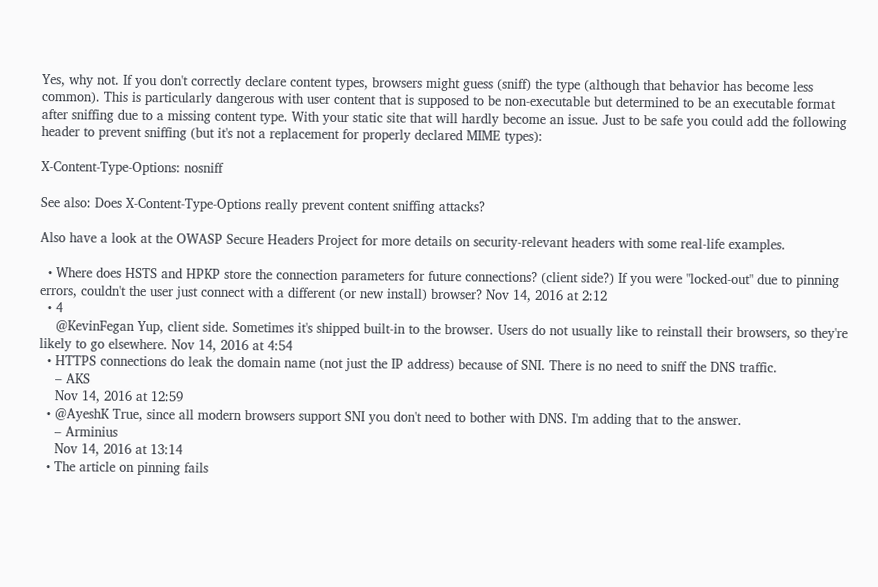Yes, why not. If you don't correctly declare content types, browsers might guess (sniff) the type (although that behavior has become less common). This is particularly dangerous with user content that is supposed to be non-executable but determined to be an executable format after sniffing due to a missing content type. With your static site that will hardly become an issue. Just to be safe you could add the following header to prevent sniffing (but it's not a replacement for properly declared MIME types):

X-Content-Type-Options: nosniff

See also: Does X-Content-Type-Options really prevent content sniffing attacks?

Also have a look at the OWASP Secure Headers Project for more details on security-relevant headers with some real-life examples.

  • Where does HSTS and HPKP store the connection parameters for future connections? (client side?) If you were "locked-out" due to pinning errors, couldn't the user just connect with a different (or new install) browser? Nov 14, 2016 at 2:12
  • 4
    @KevinFegan Yup, client side. Sometimes it's shipped built-in to the browser. Users do not usually like to reinstall their browsers, so they're likely to go elsewhere. Nov 14, 2016 at 4:54
  • HTTPS connections do leak the domain name (not just the IP address) because of SNI. There is no need to sniff the DNS traffic.
    – AKS
    Nov 14, 2016 at 12:59
  • @AyeshK True, since all modern browsers support SNI you don't need to bother with DNS. I'm adding that to the answer.
    – Arminius
    Nov 14, 2016 at 13:14
  • The article on pinning fails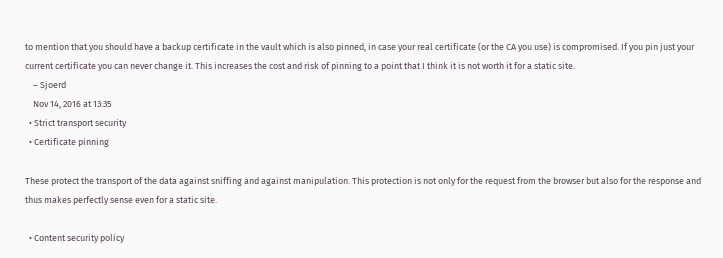to mention that you should have a backup certificate in the vault which is also pinned, in case your real certificate (or the CA you use) is compromised. If you pin just your current certificate you can never change it. This increases the cost and risk of pinning to a point that I think it is not worth it for a static site.
    – Sjoerd
    Nov 14, 2016 at 13:35
  • Strict transport security
  • Certificate pinning

These protect the transport of the data against sniffing and against manipulation. This protection is not only for the request from the browser but also for the response and thus makes perfectly sense even for a static site.

  • Content security policy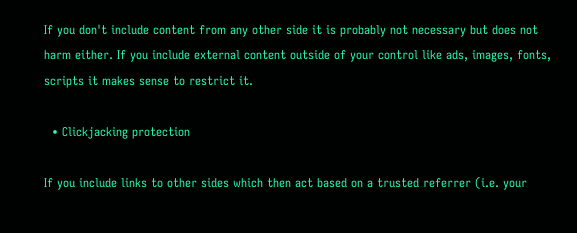If you don't include content from any other side it is probably not necessary but does not harm either. If you include external content outside of your control like ads, images, fonts, scripts it makes sense to restrict it.

  • Clickjacking protection

If you include links to other sides which then act based on a trusted referrer (i.e. your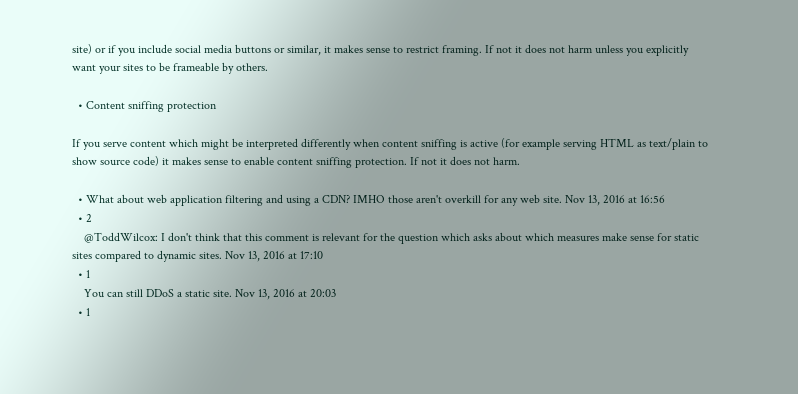site) or if you include social media buttons or similar, it makes sense to restrict framing. If not it does not harm unless you explicitly want your sites to be frameable by others.

  • Content sniffing protection

If you serve content which might be interpreted differently when content sniffing is active (for example serving HTML as text/plain to show source code) it makes sense to enable content sniffing protection. If not it does not harm.

  • What about web application filtering and using a CDN? IMHO those aren't overkill for any web site. Nov 13, 2016 at 16:56
  • 2
    @ToddWilcox: I don't think that this comment is relevant for the question which asks about which measures make sense for static sites compared to dynamic sites. Nov 13, 2016 at 17:10
  • 1
    You can still DDoS a static site. Nov 13, 2016 at 20:03
  • 1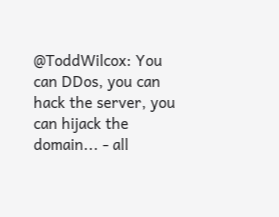@ToddWilcox: You can DDos, you can hack the server, you can hijack the domain... - all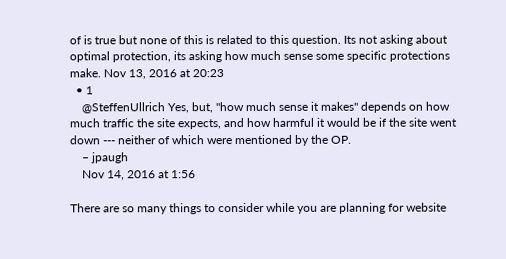of is true but none of this is related to this question. Its not asking about optimal protection, its asking how much sense some specific protections make. Nov 13, 2016 at 20:23
  • 1
    @SteffenUllrich Yes, but, "how much sense it makes" depends on how much traffic the site expects, and how harmful it would be if the site went down --- neither of which were mentioned by the OP.
    – jpaugh
    Nov 14, 2016 at 1:56

There are so many things to consider while you are planning for website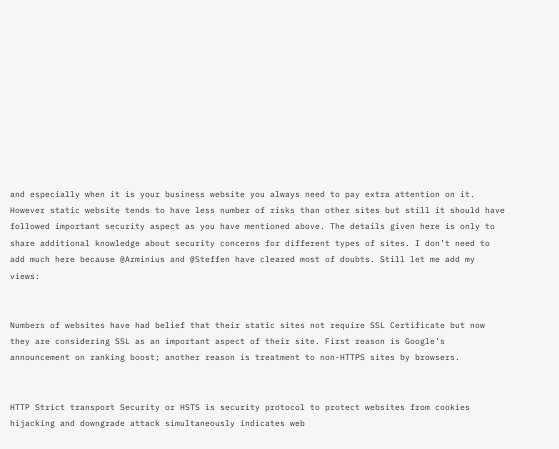and especially when it is your business website you always need to pay extra attention on it. However static website tends to have less number of risks than other sites but still it should have followed important security aspect as you have mentioned above. The details given here is only to share additional knowledge about security concerns for different types of sites. I don’t need to add much here because @Arminius and @Steffen have cleared most of doubts. Still let me add my views:


Numbers of websites have had belief that their static sites not require SSL Certificate but now they are considering SSL as an important aspect of their site. First reason is Google’s announcement on ranking boost; another reason is treatment to non-HTTPS sites by browsers.


HTTP Strict transport Security or HSTS is security protocol to protect websites from cookies hijacking and downgrade attack simultaneously indicates web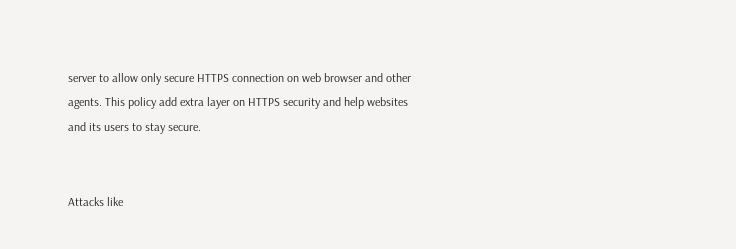server to allow only secure HTTPS connection on web browser and other agents. This policy add extra layer on HTTPS security and help websites and its users to stay secure.


Attacks like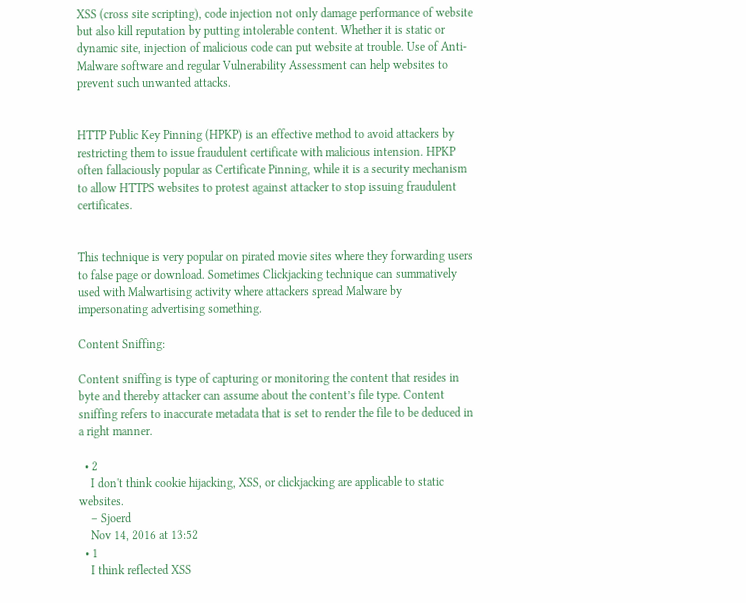XSS (cross site scripting), code injection not only damage performance of website but also kill reputation by putting intolerable content. Whether it is static or dynamic site, injection of malicious code can put website at trouble. Use of Anti-Malware software and regular Vulnerability Assessment can help websites to prevent such unwanted attacks.


HTTP Public Key Pinning (HPKP) is an effective method to avoid attackers by restricting them to issue fraudulent certificate with malicious intension. HPKP often fallaciously popular as Certificate Pinning, while it is a security mechanism to allow HTTPS websites to protest against attacker to stop issuing fraudulent certificates.


This technique is very popular on pirated movie sites where they forwarding users to false page or download. Sometimes Clickjacking technique can summatively used with Malwartising activity where attackers spread Malware by impersonating advertising something.

Content Sniffing:

Content sniffing is type of capturing or monitoring the content that resides in byte and thereby attacker can assume about the content’s file type. Content sniffing refers to inaccurate metadata that is set to render the file to be deduced in a right manner.

  • 2
    I don't think cookie hijacking, XSS, or clickjacking are applicable to static websites.
    – Sjoerd
    Nov 14, 2016 at 13:52
  • 1
    I think reflected XSS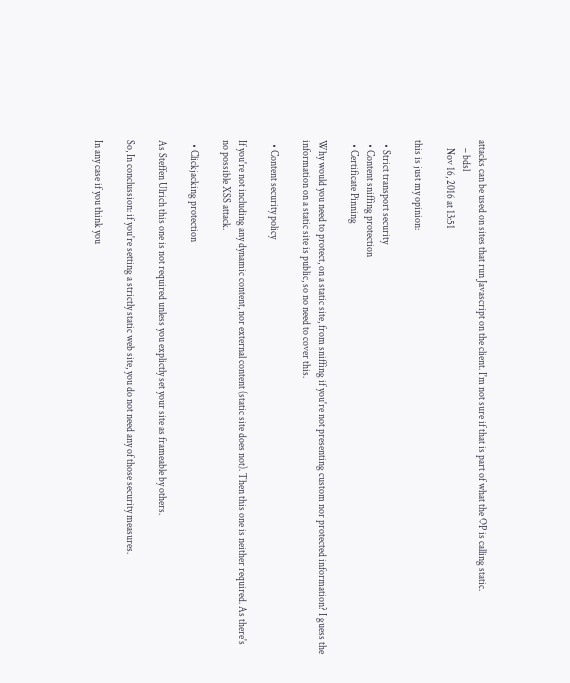attacks can be used on sites that run Javascript on the client. I'm not sure if that is part of what the OP is calling static.
    – bdsl
    Nov 16, 2016 at 13:51

this is just my opinion:

  • Strict transport security
  • Content sniffing protection
  • Certificate Pinning

Why would you need to protect, on a static site, from sniffing if you're not presenting custom nor protected information? I guess the information on a static site is public, so no need to cover this.

  • Content security policy

If you're not including any dynamic content, nor external content (static site does not). Then this one is neither required. As there's no possible XSS attack.

  • Clickjacking protection

As Steffen Ulrich this one is not required unless you explictly set your site as frameable by others.

So, In conclussion: if you're setting a strictly static web site, you do not need any of those security measures.

In any case if you think you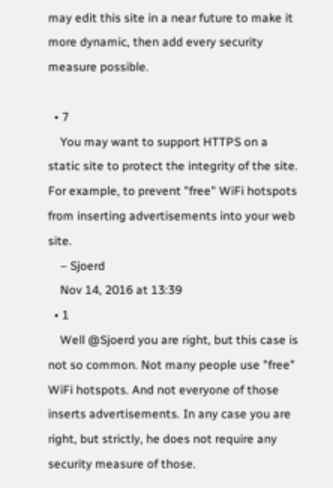may edit this site in a near future to make it more dynamic, then add every security measure possible.

  • 7
    You may want to support HTTPS on a static site to protect the integrity of the site. For example, to prevent "free" WiFi hotspots from inserting advertisements into your web site.
    – Sjoerd
    Nov 14, 2016 at 13:39
  • 1
    Well @Sjoerd you are right, but this case is not so common. Not many people use "free" WiFi hotspots. And not everyone of those inserts advertisements. In any case you are right, but strictly, he does not require any security measure of those.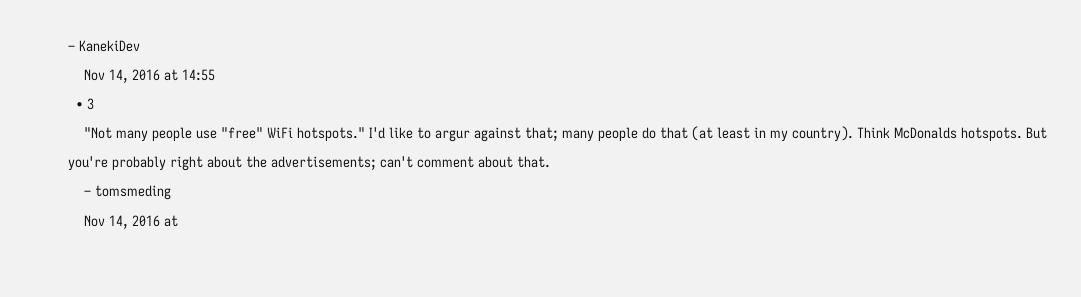– KanekiDev
    Nov 14, 2016 at 14:55
  • 3
    "Not many people use "free" WiFi hotspots." I'd like to argur against that; many people do that (at least in my country). Think McDonalds hotspots. But you're probably right about the advertisements; can't comment about that.
    – tomsmeding
    Nov 14, 2016 at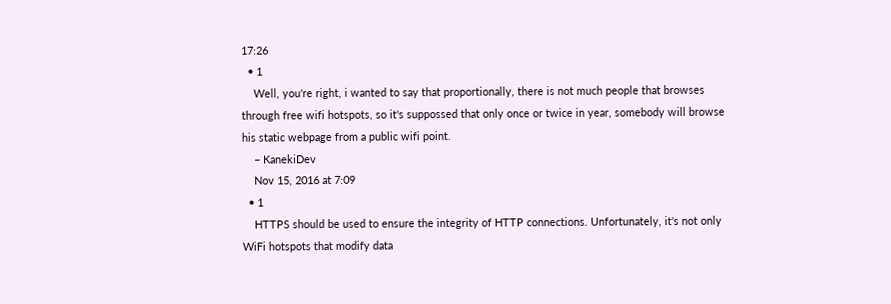17:26
  • 1
    Well, you're right, i wanted to say that proportionally, there is not much people that browses through free wifi hotspots, so it's suppossed that only once or twice in year, somebody will browse his static webpage from a public wifi point.
    – KanekiDev
    Nov 15, 2016 at 7:09
  • 1
    HTTPS should be used to ensure the integrity of HTTP connections. Unfortunately, it's not only WiFi hotspots that modify data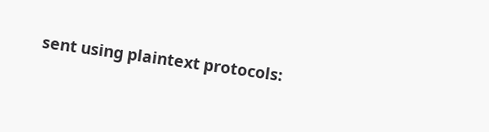sent using plaintext protocols: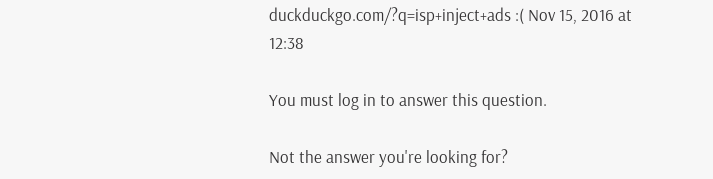duckduckgo.com/?q=isp+inject+ads :( Nov 15, 2016 at 12:38

You must log in to answer this question.

Not the answer you're looking for?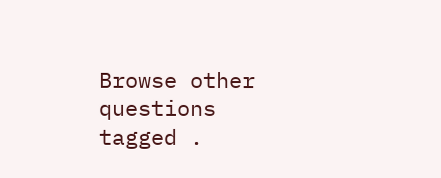Browse other questions tagged .